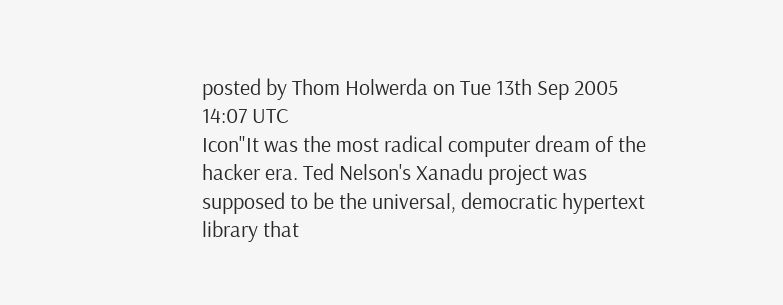posted by Thom Holwerda on Tue 13th Sep 2005 14:07 UTC
Icon"It was the most radical computer dream of the hacker era. Ted Nelson's Xanadu project was supposed to be the universal, democratic hypertext library that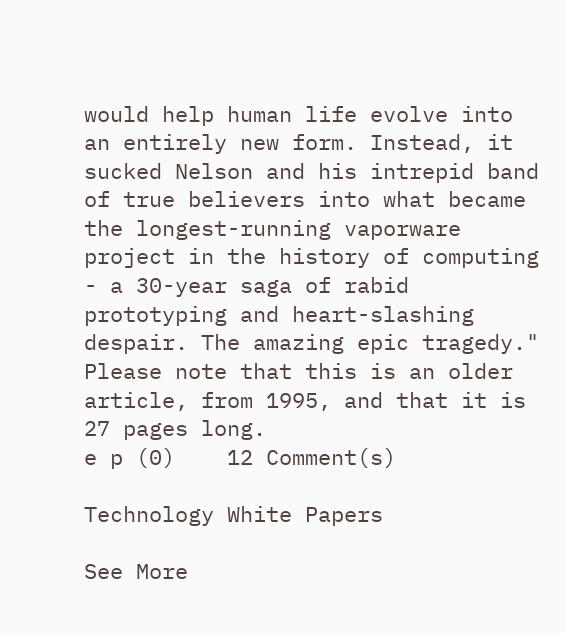would help human life evolve into an entirely new form. Instead, it sucked Nelson and his intrepid band of true believers into what became the longest-running vaporware project in the history of computing - a 30-year saga of rabid prototyping and heart-slashing despair. The amazing epic tragedy." Please note that this is an older article, from 1995, and that it is 27 pages long.
e p (0)    12 Comment(s)

Technology White Papers

See More